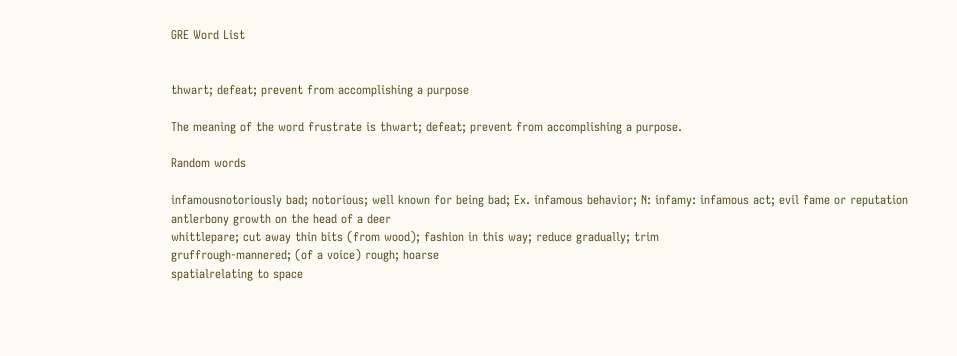GRE Word List


thwart; defeat; prevent from accomplishing a purpose

The meaning of the word frustrate is thwart; defeat; prevent from accomplishing a purpose.

Random words

infamousnotoriously bad; notorious; well known for being bad; Ex. infamous behavior; N: infamy: infamous act; evil fame or reputation
antlerbony growth on the head of a deer
whittlepare; cut away thin bits (from wood); fashion in this way; reduce gradually; trim
gruffrough-mannered; (of a voice) rough; hoarse
spatialrelating to space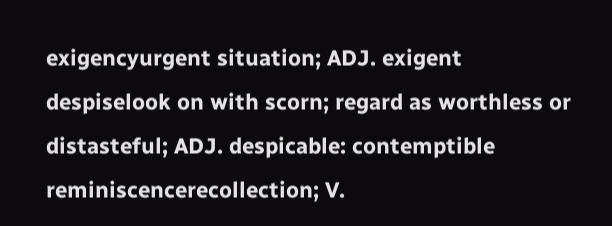exigencyurgent situation; ADJ. exigent
despiselook on with scorn; regard as worthless or distasteful; ADJ. despicable: contemptible
reminiscencerecollection; V.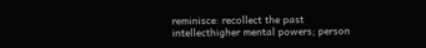reminisce: recollect the past
intellecthigher mental powers; person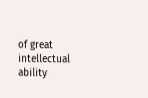of great intellectual ability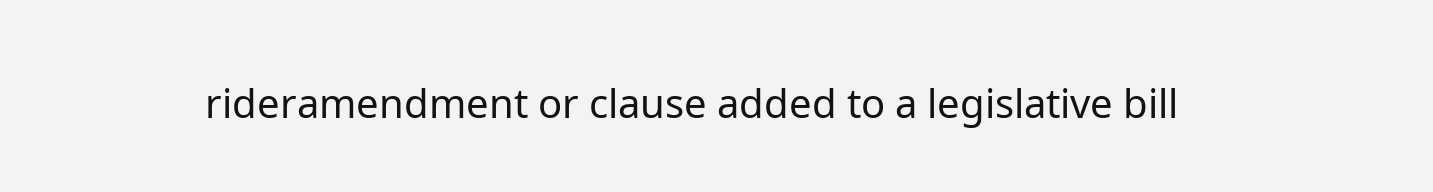rideramendment or clause added to a legislative bill